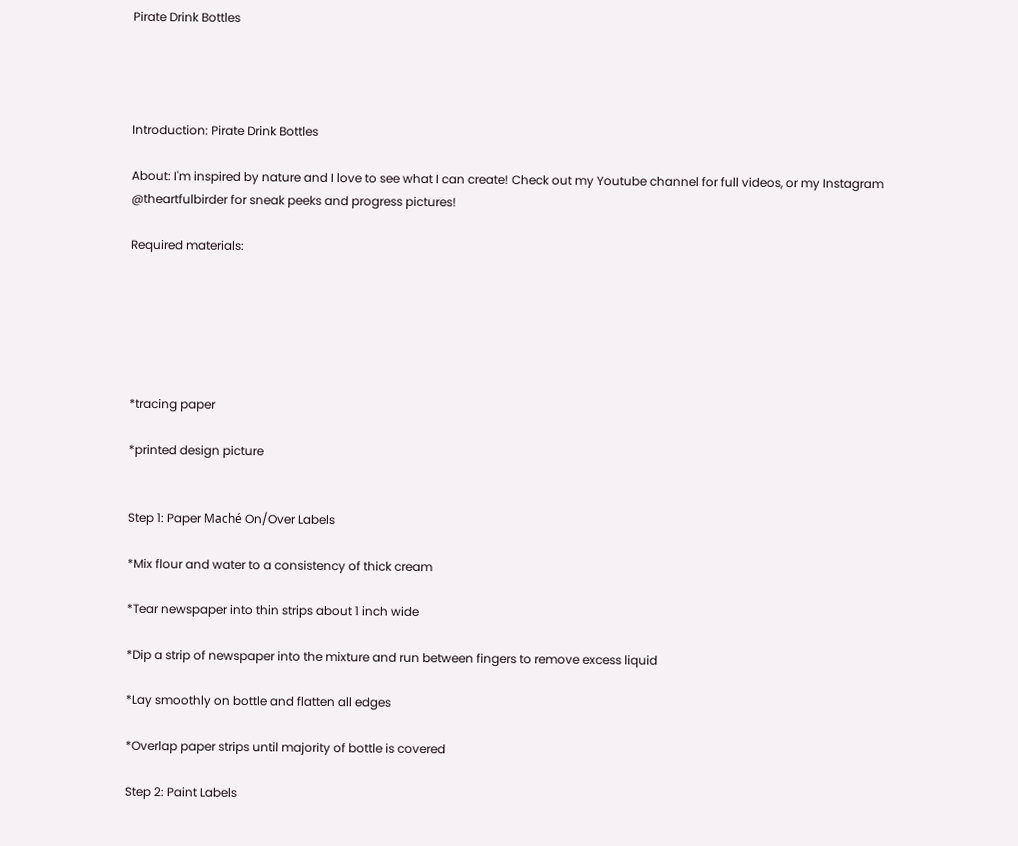Pirate Drink Bottles




Introduction: Pirate Drink Bottles

About: I'm inspired by nature and I love to see what I can create! Check out my Youtube channel for full videos, or my Instagram @theartfulbirder for sneak peeks and progress pictures!

Required materials:






*tracing paper

*printed design picture


Step 1: Paper Maché On/Over Labels

*Mix flour and water to a consistency of thick cream

*Tear newspaper into thin strips about 1 inch wide

*Dip a strip of newspaper into the mixture and run between fingers to remove excess liquid

*Lay smoothly on bottle and flatten all edges

*Overlap paper strips until majority of bottle is covered

Step 2: Paint Labels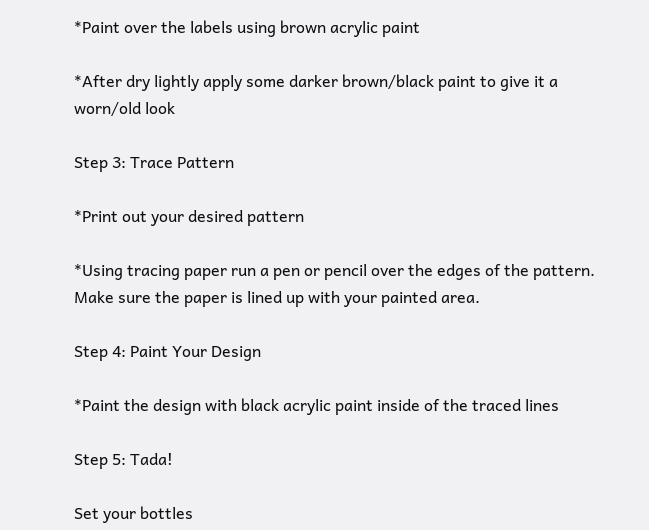*Paint over the labels using brown acrylic paint

*After dry lightly apply some darker brown/black paint to give it a worn/old look

Step 3: Trace Pattern

*Print out your desired pattern

*Using tracing paper run a pen or pencil over the edges of the pattern. Make sure the paper is lined up with your painted area.

Step 4: Paint Your Design

*Paint the design with black acrylic paint inside of the traced lines

Step 5: Tada!

Set your bottles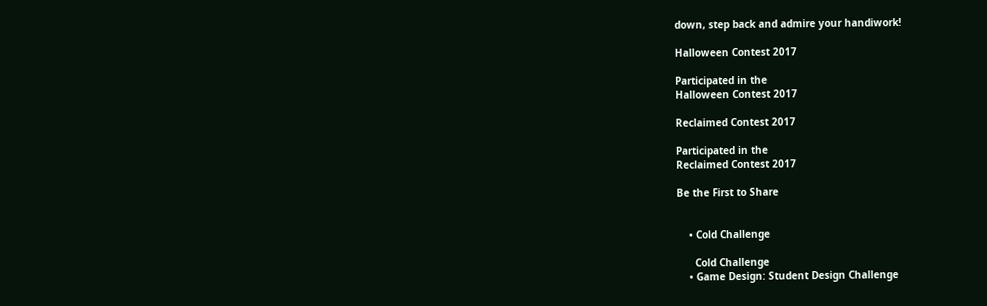down, step back and admire your handiwork!

Halloween Contest 2017

Participated in the
Halloween Contest 2017

Reclaimed Contest 2017

Participated in the
Reclaimed Contest 2017

Be the First to Share


    • Cold Challenge

      Cold Challenge
    • Game Design: Student Design Challenge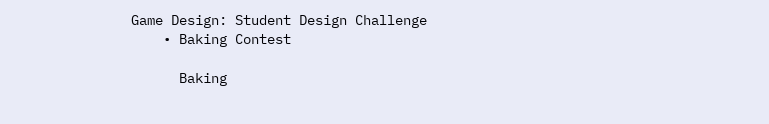Game Design: Student Design Challenge
    • Baking Contest

      Baking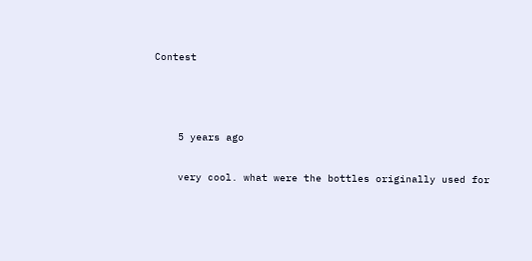Contest



    5 years ago

    very cool. what were the bottles originally used for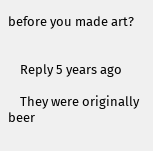before you made art?


    Reply 5 years ago

    They were originally beer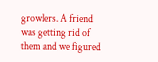growlers. A friend was getting rid of them and we figured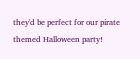they'd be perfect for our pirate themed Halloween party!